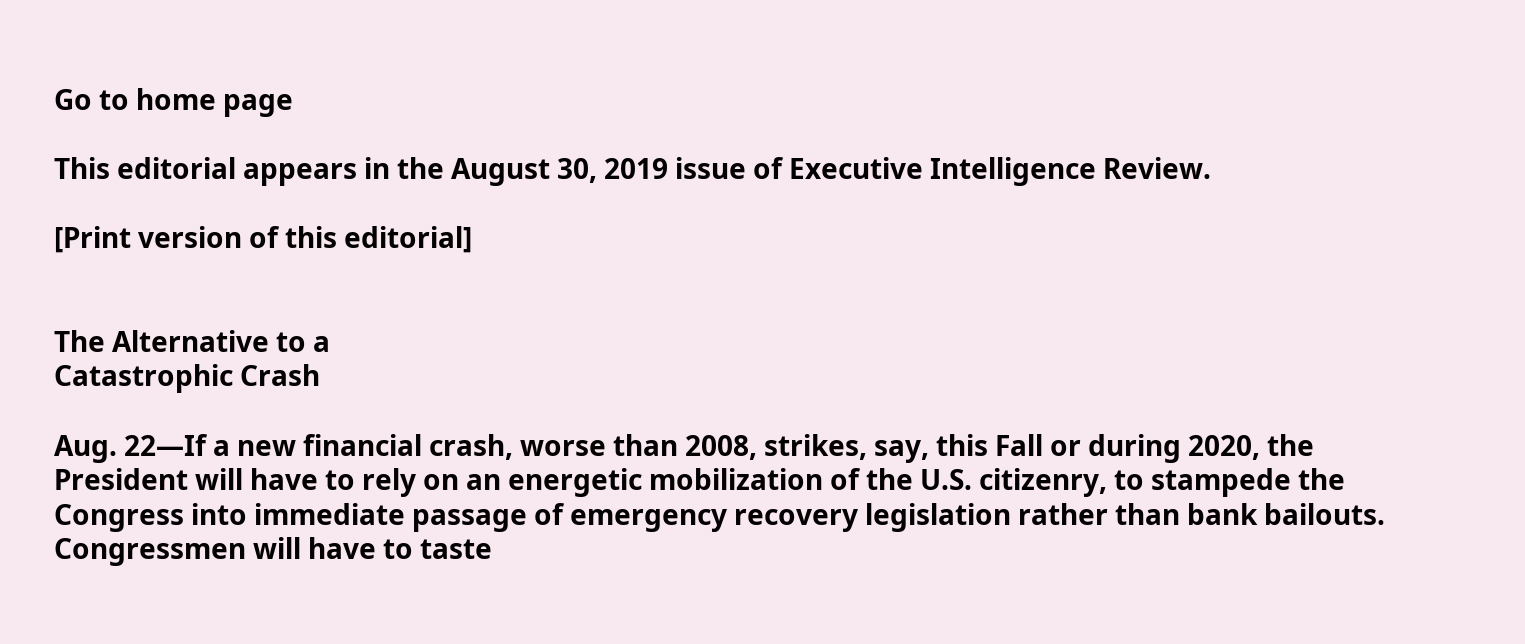Go to home page

This editorial appears in the August 30, 2019 issue of Executive Intelligence Review.

[Print version of this editorial]


The Alternative to a
Catastrophic Crash

Aug. 22—If a new financial crash, worse than 2008, strikes, say, this Fall or during 2020, the President will have to rely on an energetic mobilization of the U.S. citizenry, to stampede the Congress into immediate passage of emergency recovery legislation rather than bank bailouts. Congressmen will have to taste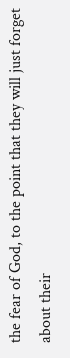the fear of God, to the point that they will just forget about their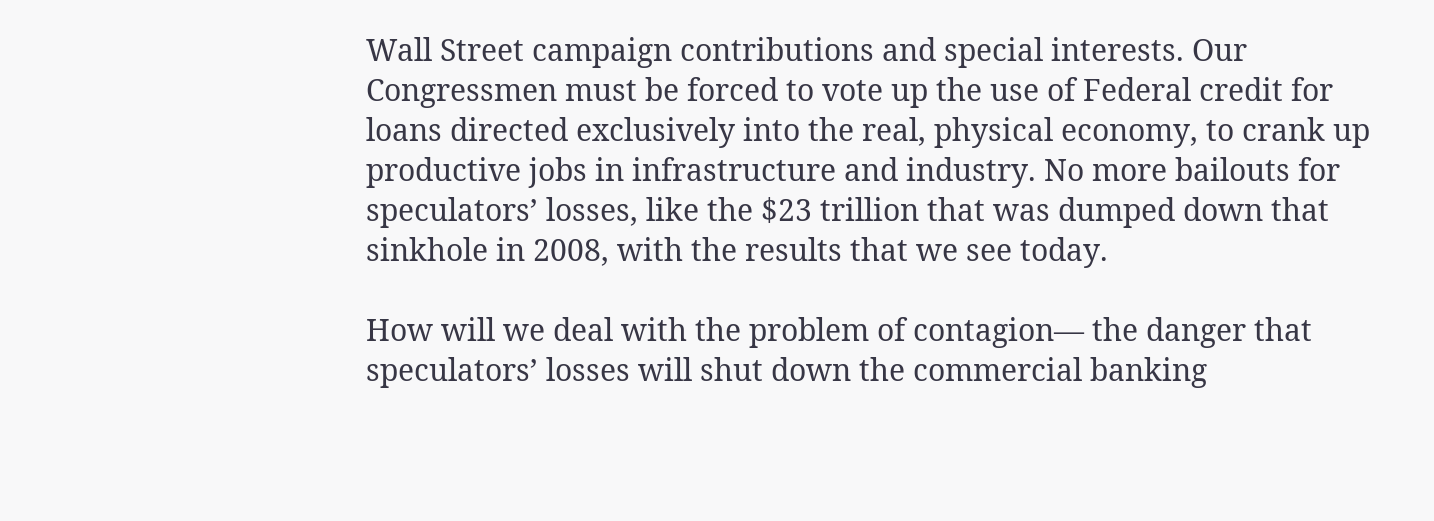Wall Street campaign contributions and special interests. Our Congressmen must be forced to vote up the use of Federal credit for loans directed exclusively into the real, physical economy, to crank up productive jobs in infrastructure and industry. No more bailouts for speculators’ losses, like the $23 trillion that was dumped down that sinkhole in 2008, with the results that we see today.

How will we deal with the problem of contagion— the danger that speculators’ losses will shut down the commercial banking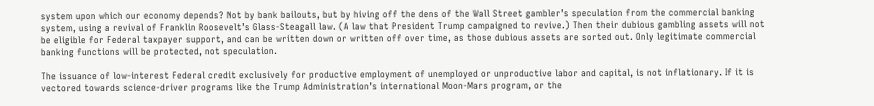system upon which our economy depends? Not by bank bailouts, but by hiving off the dens of the Wall Street gambler’s speculation from the commercial banking system, using a revival of Franklin Roosevelt’s Glass-Steagall law. (A law that President Trump campaigned to revive.) Then their dubious gambling assets will not be eligible for Federal taxpayer support, and can be written down or written off over time, as those dubious assets are sorted out. Only legitimate commercial banking functions will be protected, not speculation.

The issuance of low-interest Federal credit exclusively for productive employment of unemployed or unproductive labor and capital, is not inflationary. If it is vectored towards science-driver programs like the Trump Administration’s international Moon-Mars program, or the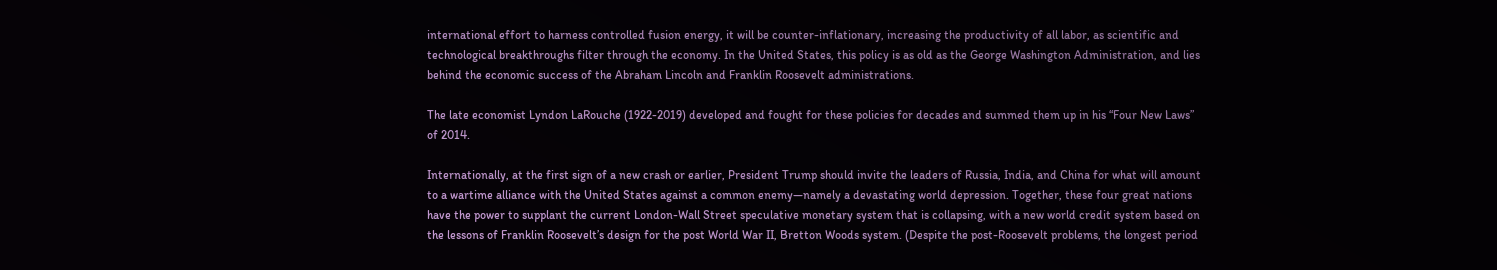international effort to harness controlled fusion energy, it will be counter-inflationary, increasing the productivity of all labor, as scientific and technological breakthroughs filter through the economy. In the United States, this policy is as old as the George Washington Administration, and lies behind the economic success of the Abraham Lincoln and Franklin Roosevelt administrations.

The late economist Lyndon LaRouche (1922-2019) developed and fought for these policies for decades and summed them up in his “Four New Laws” of 2014.

Internationally, at the first sign of a new crash or earlier, President Trump should invite the leaders of Russia, India, and China for what will amount to a wartime alliance with the United States against a common enemy—namely a devastating world depression. Together, these four great nations have the power to supplant the current London-Wall Street speculative monetary system that is collapsing, with a new world credit system based on the lessons of Franklin Roosevelt’s design for the post World War II, Bretton Woods system. (Despite the post-Roosevelt problems, the longest period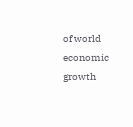of world economic growth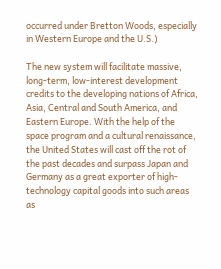occurred under Bretton Woods, especially in Western Europe and the U.S.)

The new system will facilitate massive, long-term, low-interest development credits to the developing nations of Africa, Asia, Central and South America, and Eastern Europe. With the help of the space program and a cultural renaissance, the United States will cast off the rot of the past decades and surpass Japan and Germany as a great exporter of high-technology capital goods into such areas as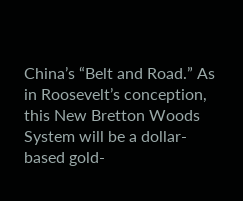China’s “Belt and Road.” As in Roosevelt’s conception, this New Bretton Woods System will be a dollar-based gold-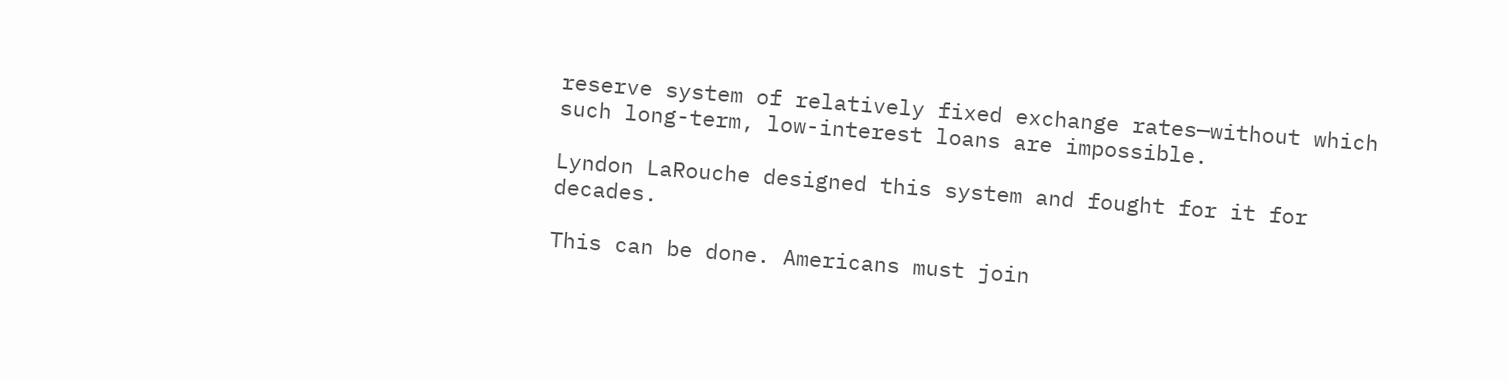reserve system of relatively fixed exchange rates—without which such long-term, low-interest loans are impossible.

Lyndon LaRouche designed this system and fought for it for decades.

This can be done. Americans must join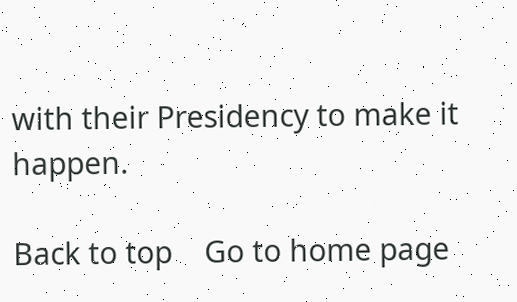with their Presidency to make it happen.

Back to top    Go to home page